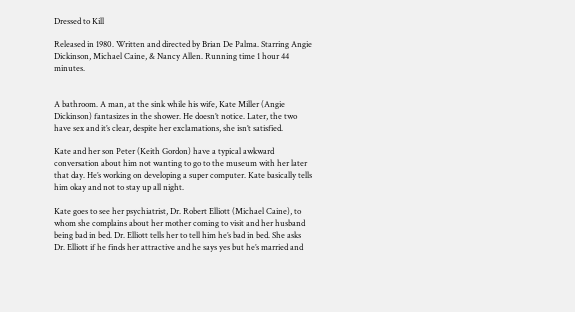Dressed to Kill

Released in 1980. Written and directed by Brian De Palma. Starring Angie Dickinson, Michael Caine, & Nancy Allen. Running time 1 hour 44 minutes.


A bathroom. A man, at the sink while his wife, Kate Miller (Angie Dickinson) fantasizes in the shower. He doesn’t notice. Later, the two have sex and it’s clear, despite her exclamations, she isn’t satisfied.

Kate and her son Peter (Keith Gordon) have a typical awkward conversation about him not wanting to go to the museum with her later that day. He’s working on developing a super computer. Kate basically tells him okay and not to stay up all night.

Kate goes to see her psychiatrist, Dr. Robert Elliott (Michael Caine), to whom she complains about her mother coming to visit and her husband being bad in bed. Dr. Elliott tells her to tell him he’s bad in bed. She asks Dr. Elliott if he finds her attractive and he says yes but he’s married and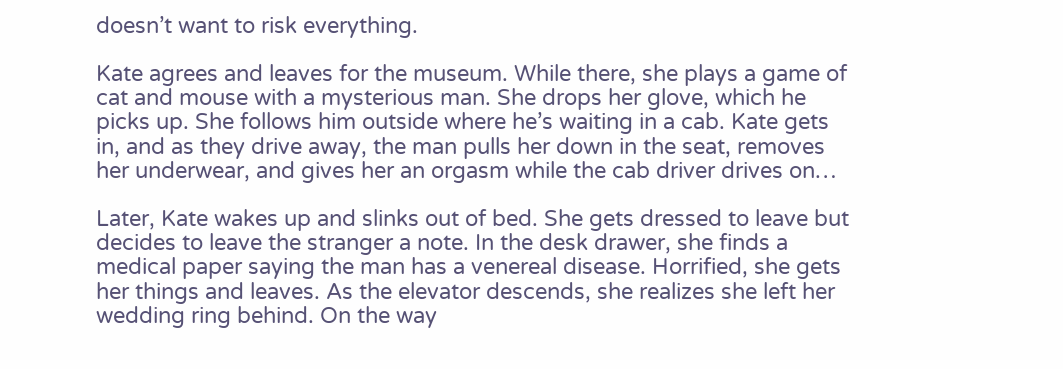doesn’t want to risk everything.

Kate agrees and leaves for the museum. While there, she plays a game of cat and mouse with a mysterious man. She drops her glove, which he picks up. She follows him outside where he’s waiting in a cab. Kate gets in, and as they drive away, the man pulls her down in the seat, removes her underwear, and gives her an orgasm while the cab driver drives on…

Later, Kate wakes up and slinks out of bed. She gets dressed to leave but decides to leave the stranger a note. In the desk drawer, she finds a medical paper saying the man has a venereal disease. Horrified, she gets her things and leaves. As the elevator descends, she realizes she left her wedding ring behind. On the way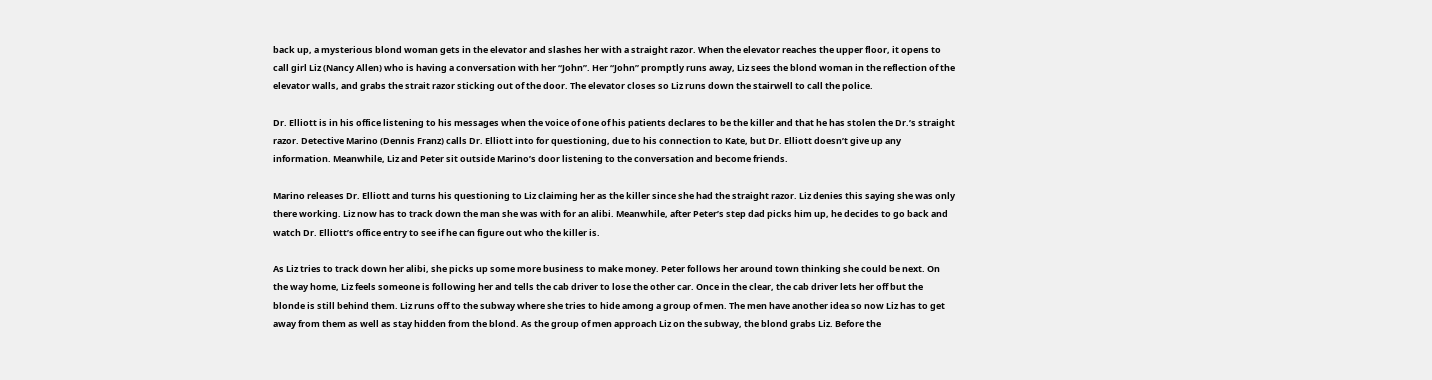back up, a mysterious blond woman gets in the elevator and slashes her with a straight razor. When the elevator reaches the upper floor, it opens to call girl Liz (Nancy Allen) who is having a conversation with her “John”. Her “John” promptly runs away, Liz sees the blond woman in the reflection of the elevator walls, and grabs the strait razor sticking out of the door. The elevator closes so Liz runs down the stairwell to call the police.

Dr. Elliott is in his office listening to his messages when the voice of one of his patients declares to be the killer and that he has stolen the Dr.’s straight razor. Detective Marino (Dennis Franz) calls Dr. Elliott into for questioning, due to his connection to Kate, but Dr. Elliott doesn’t give up any information. Meanwhile, Liz and Peter sit outside Marino’s door listening to the conversation and become friends.

Marino releases Dr. Elliott and turns his questioning to Liz claiming her as the killer since she had the straight razor. Liz denies this saying she was only there working. Liz now has to track down the man she was with for an alibi. Meanwhile, after Peter’s step dad picks him up, he decides to go back and watch Dr. Elliott’s office entry to see if he can figure out who the killer is.

As Liz tries to track down her alibi, she picks up some more business to make money. Peter follows her around town thinking she could be next. On the way home, Liz feels someone is following her and tells the cab driver to lose the other car. Once in the clear, the cab driver lets her off but the blonde is still behind them. Liz runs off to the subway where she tries to hide among a group of men. The men have another idea so now Liz has to get away from them as well as stay hidden from the blond. As the group of men approach Liz on the subway, the blond grabs Liz. Before the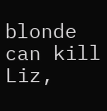blonde can kill Liz,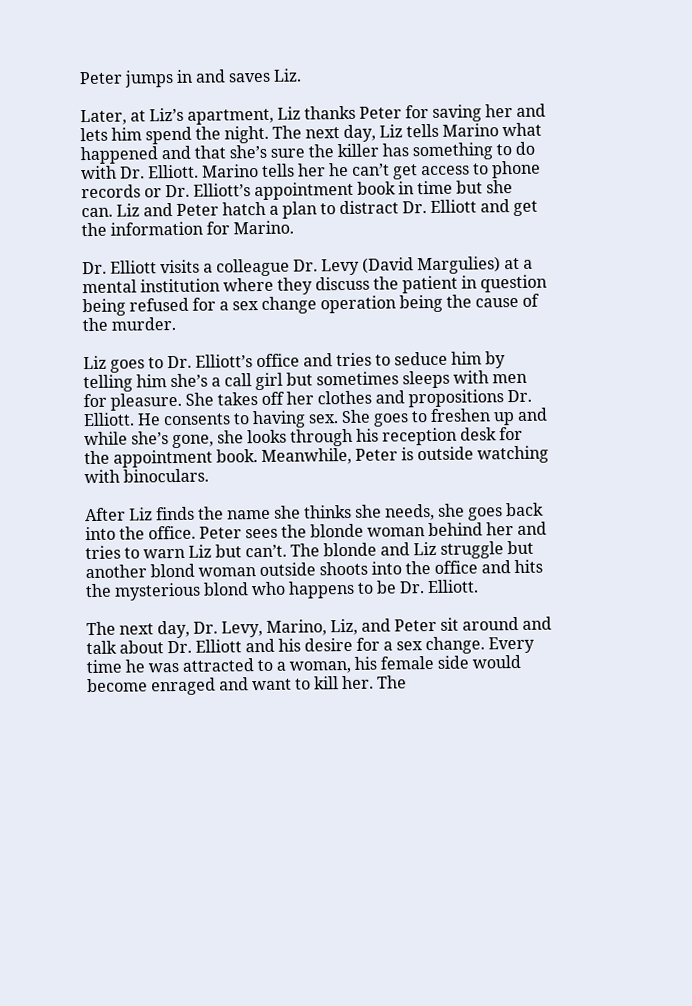Peter jumps in and saves Liz.

Later, at Liz’s apartment, Liz thanks Peter for saving her and lets him spend the night. The next day, Liz tells Marino what happened and that she’s sure the killer has something to do with Dr. Elliott. Marino tells her he can’t get access to phone records or Dr. Elliott’s appointment book in time but she can. Liz and Peter hatch a plan to distract Dr. Elliott and get the information for Marino.

Dr. Elliott visits a colleague Dr. Levy (David Margulies) at a mental institution where they discuss the patient in question being refused for a sex change operation being the cause of the murder.

Liz goes to Dr. Elliott’s office and tries to seduce him by telling him she’s a call girl but sometimes sleeps with men for pleasure. She takes off her clothes and propositions Dr. Elliott. He consents to having sex. She goes to freshen up and while she’s gone, she looks through his reception desk for the appointment book. Meanwhile, Peter is outside watching with binoculars.

After Liz finds the name she thinks she needs, she goes back into the office. Peter sees the blonde woman behind her and tries to warn Liz but can’t. The blonde and Liz struggle but another blond woman outside shoots into the office and hits the mysterious blond who happens to be Dr. Elliott.

The next day, Dr. Levy, Marino, Liz, and Peter sit around and talk about Dr. Elliott and his desire for a sex change. Every time he was attracted to a woman, his female side would become enraged and want to kill her. The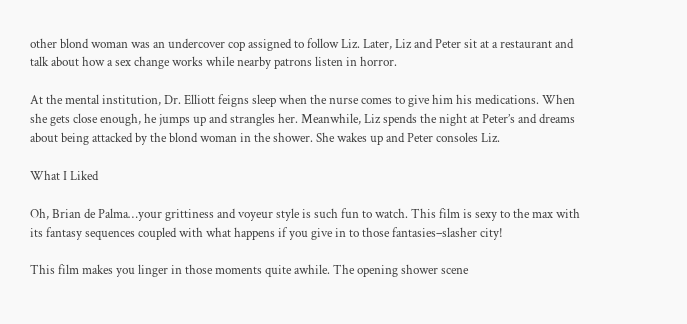other blond woman was an undercover cop assigned to follow Liz. Later, Liz and Peter sit at a restaurant and talk about how a sex change works while nearby patrons listen in horror.

At the mental institution, Dr. Elliott feigns sleep when the nurse comes to give him his medications. When she gets close enough, he jumps up and strangles her. Meanwhile, Liz spends the night at Peter’s and dreams about being attacked by the blond woman in the shower. She wakes up and Peter consoles Liz.

What I Liked

Oh, Brian de Palma…your grittiness and voyeur style is such fun to watch. This film is sexy to the max with its fantasy sequences coupled with what happens if you give in to those fantasies–slasher city!

This film makes you linger in those moments quite awhile. The opening shower scene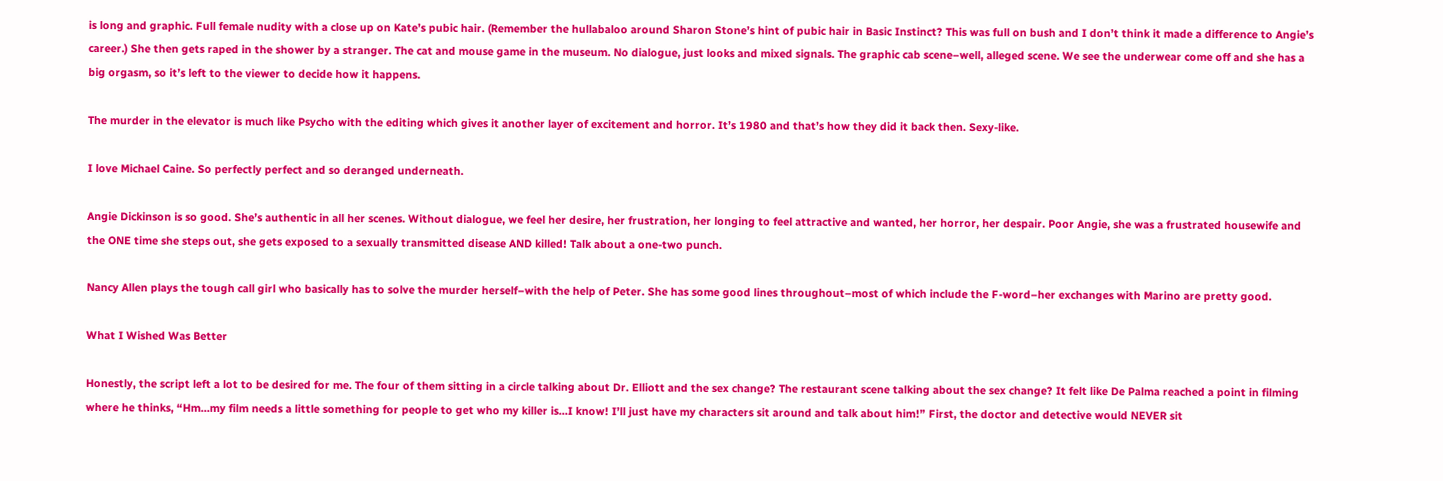is long and graphic. Full female nudity with a close up on Kate’s pubic hair. (Remember the hullabaloo around Sharon Stone’s hint of pubic hair in Basic Instinct? This was full on bush and I don’t think it made a difference to Angie’s career.) She then gets raped in the shower by a stranger. The cat and mouse game in the museum. No dialogue, just looks and mixed signals. The graphic cab scene–well, alleged scene. We see the underwear come off and she has a big orgasm, so it’s left to the viewer to decide how it happens.

The murder in the elevator is much like Psycho with the editing which gives it another layer of excitement and horror. It’s 1980 and that’s how they did it back then. Sexy-like.

I love Michael Caine. So perfectly perfect and so deranged underneath.

Angie Dickinson is so good. She’s authentic in all her scenes. Without dialogue, we feel her desire, her frustration, her longing to feel attractive and wanted, her horror, her despair. Poor Angie, she was a frustrated housewife and the ONE time she steps out, she gets exposed to a sexually transmitted disease AND killed! Talk about a one-two punch.

Nancy Allen plays the tough call girl who basically has to solve the murder herself–with the help of Peter. She has some good lines throughout–most of which include the F-word–her exchanges with Marino are pretty good.

What I Wished Was Better

Honestly, the script left a lot to be desired for me. The four of them sitting in a circle talking about Dr. Elliott and the sex change? The restaurant scene talking about the sex change? It felt like De Palma reached a point in filming where he thinks, “Hm…my film needs a little something for people to get who my killer is…I know! I’ll just have my characters sit around and talk about him!” First, the doctor and detective would NEVER sit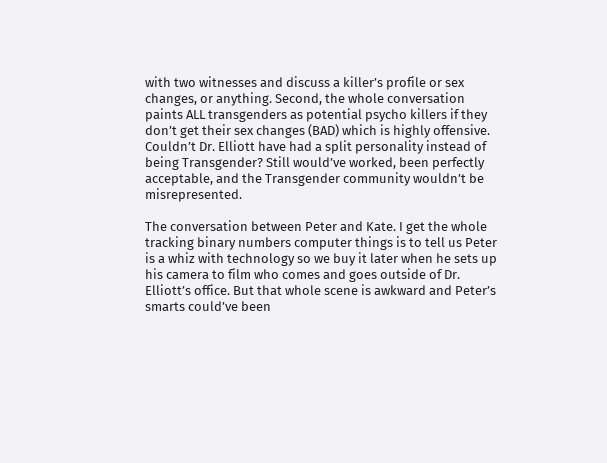with two witnesses and discuss a killer’s profile or sex changes, or anything. Second, the whole conversation paints ALL transgenders as potential psycho killers if they don’t get their sex changes (BAD) which is highly offensive. Couldn’t Dr. Elliott have had a split personality instead of being Transgender? Still would’ve worked, been perfectly acceptable, and the Transgender community wouldn’t be misrepresented.

The conversation between Peter and Kate. I get the whole tracking binary numbers computer things is to tell us Peter is a whiz with technology so we buy it later when he sets up his camera to film who comes and goes outside of Dr. Elliott’s office. But that whole scene is awkward and Peter’s smarts could’ve been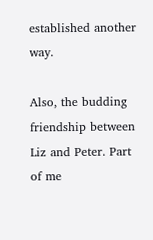established another way.

Also, the budding friendship between Liz and Peter. Part of me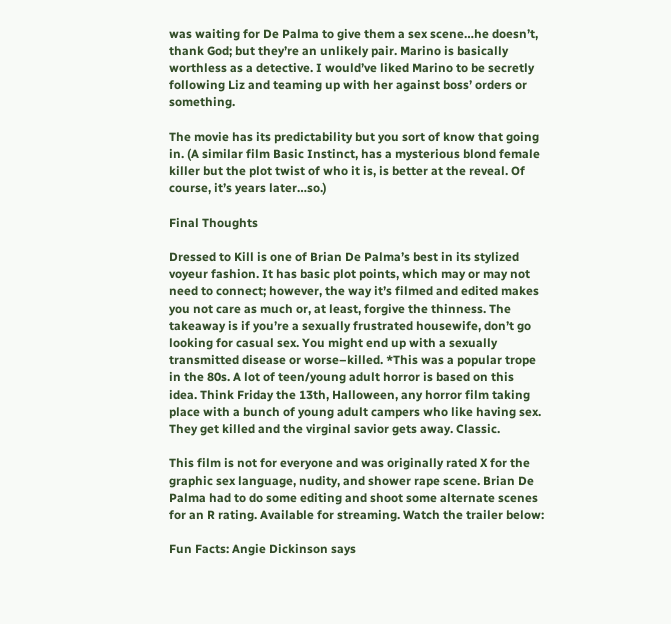was waiting for De Palma to give them a sex scene…he doesn’t, thank God; but they’re an unlikely pair. Marino is basically worthless as a detective. I would’ve liked Marino to be secretly following Liz and teaming up with her against boss’ orders or something.

The movie has its predictability but you sort of know that going in. (A similar film Basic Instinct, has a mysterious blond female killer but the plot twist of who it is, is better at the reveal. Of course, it’s years later…so.)

Final Thoughts

Dressed to Kill is one of Brian De Palma’s best in its stylized voyeur fashion. It has basic plot points, which may or may not need to connect; however, the way it’s filmed and edited makes you not care as much or, at least, forgive the thinness. The takeaway is if you’re a sexually frustrated housewife, don’t go looking for casual sex. You might end up with a sexually transmitted disease or worse–killed. *This was a popular trope in the 80s. A lot of teen/young adult horror is based on this idea. Think Friday the 13th, Halloween, any horror film taking place with a bunch of young adult campers who like having sex. They get killed and the virginal savior gets away. Classic.

This film is not for everyone and was originally rated X for the graphic sex language, nudity, and shower rape scene. Brian De Palma had to do some editing and shoot some alternate scenes for an R rating. Available for streaming. Watch the trailer below:

Fun Facts: Angie Dickinson says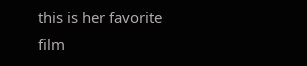this is her favorite film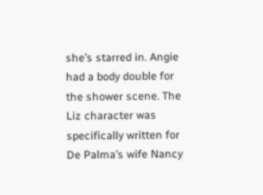she’s starred in. Angie had a body double for the shower scene. The Liz character was specifically written for De Palma’s wife Nancy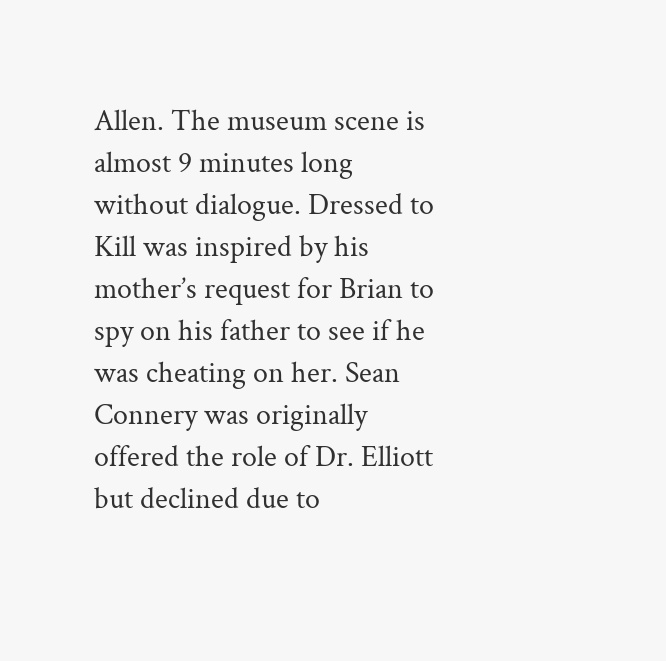Allen. The museum scene is almost 9 minutes long without dialogue. Dressed to Kill was inspired by his mother’s request for Brian to spy on his father to see if he was cheating on her. Sean Connery was originally offered the role of Dr. Elliott but declined due to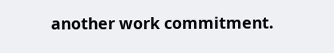another work commitment.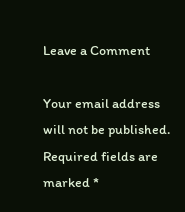Leave a Comment

Your email address will not be published. Required fields are marked *